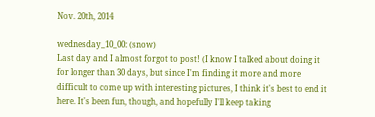Nov. 20th, 2014

wednesday_10_00: (snow)
Last day and I almost forgot to post! (I know I talked about doing it for longer than 30 days, but since I'm finding it more and more difficult to come up with interesting pictures, I think it's best to end it here. It's been fun, though, and hopefully I'll keep taking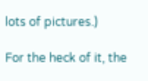lots of pictures.)

For the heck of it, the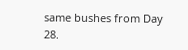same bushes from Day 28.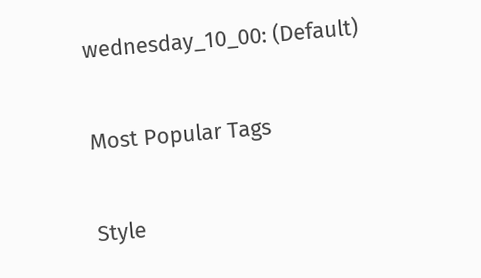wednesday_10_00: (Default)

Most Popular Tags

Style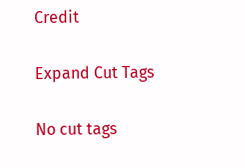Credit

Expand Cut Tags

No cut tags